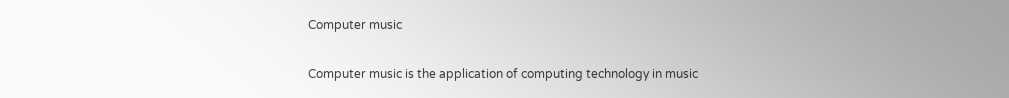Computer music

Computer music is the application of computing technology in music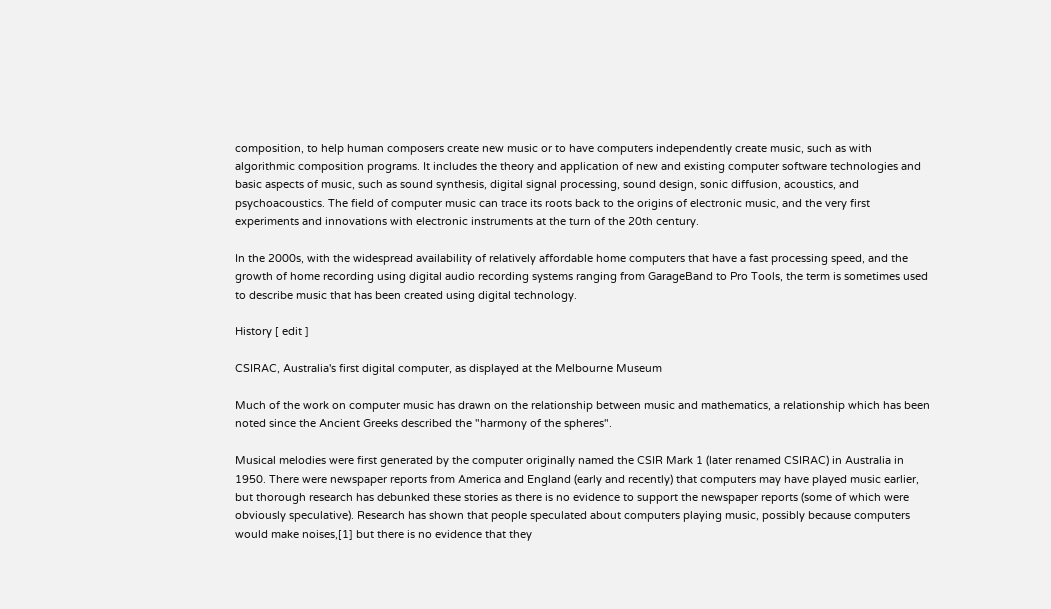composition, to help human composers create new music or to have computers independently create music, such as with algorithmic composition programs. It includes the theory and application of new and existing computer software technologies and basic aspects of music, such as sound synthesis, digital signal processing, sound design, sonic diffusion, acoustics, and psychoacoustics. The field of computer music can trace its roots back to the origins of electronic music, and the very first experiments and innovations with electronic instruments at the turn of the 20th century.

In the 2000s, with the widespread availability of relatively affordable home computers that have a fast processing speed, and the growth of home recording using digital audio recording systems ranging from GarageBand to Pro Tools, the term is sometimes used to describe music that has been created using digital technology.

History [ edit ]

CSIRAC, Australia's first digital computer, as displayed at the Melbourne Museum

Much of the work on computer music has drawn on the relationship between music and mathematics, a relationship which has been noted since the Ancient Greeks described the "harmony of the spheres".

Musical melodies were first generated by the computer originally named the CSIR Mark 1 (later renamed CSIRAC) in Australia in 1950. There were newspaper reports from America and England (early and recently) that computers may have played music earlier, but thorough research has debunked these stories as there is no evidence to support the newspaper reports (some of which were obviously speculative). Research has shown that people speculated about computers playing music, possibly because computers would make noises,[1] but there is no evidence that they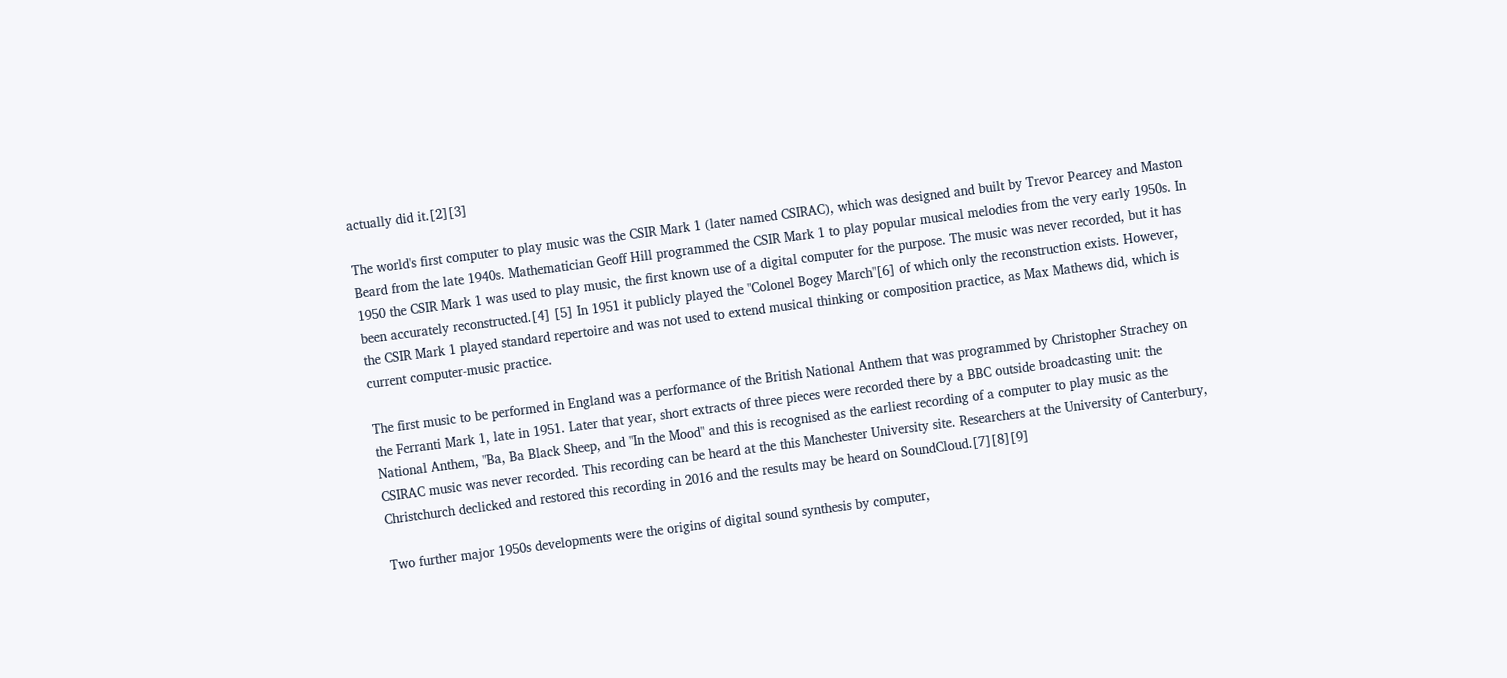actually did it.[2][3]

The world's first computer to play music was the CSIR Mark 1 (later named CSIRAC), which was designed and built by Trevor Pearcey and Maston Beard from the late 1940s. Mathematician Geoff Hill programmed the CSIR Mark 1 to play popular musical melodies from the very early 1950s. In 1950 the CSIR Mark 1 was used to play music, the first known use of a digital computer for the purpose. The music was never recorded, but it has been accurately reconstructed.[4] [5] In 1951 it publicly played the "Colonel Bogey March"[6] of which only the reconstruction exists. However, the CSIR Mark 1 played standard repertoire and was not used to extend musical thinking or composition practice, as Max Mathews did, which is current computer-music practice.

The first music to be performed in England was a performance of the British National Anthem that was programmed by Christopher Strachey on the Ferranti Mark 1, late in 1951. Later that year, short extracts of three pieces were recorded there by a BBC outside broadcasting unit: the National Anthem, "Ba, Ba Black Sheep, and "In the Mood" and this is recognised as the earliest recording of a computer to play music as the CSIRAC music was never recorded. This recording can be heard at the this Manchester University site. Researchers at the University of Canterbury, Christchurch declicked and restored this recording in 2016 and the results may be heard on SoundCloud.[7][8][9]

Two further major 1950s developments were the origins of digital sound synthesis by computer,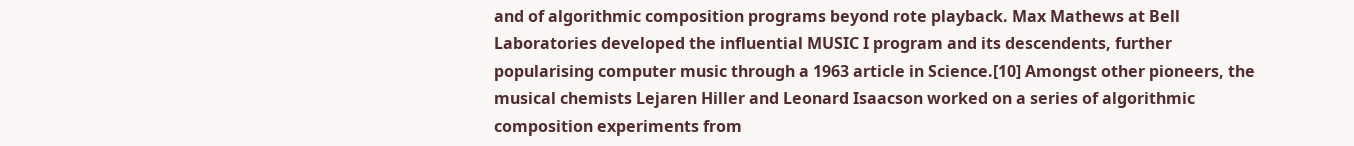and of algorithmic composition programs beyond rote playback. Max Mathews at Bell Laboratories developed the influential MUSIC I program and its descendents, further popularising computer music through a 1963 article in Science.[10] Amongst other pioneers, the musical chemists Lejaren Hiller and Leonard Isaacson worked on a series of algorithmic composition experiments from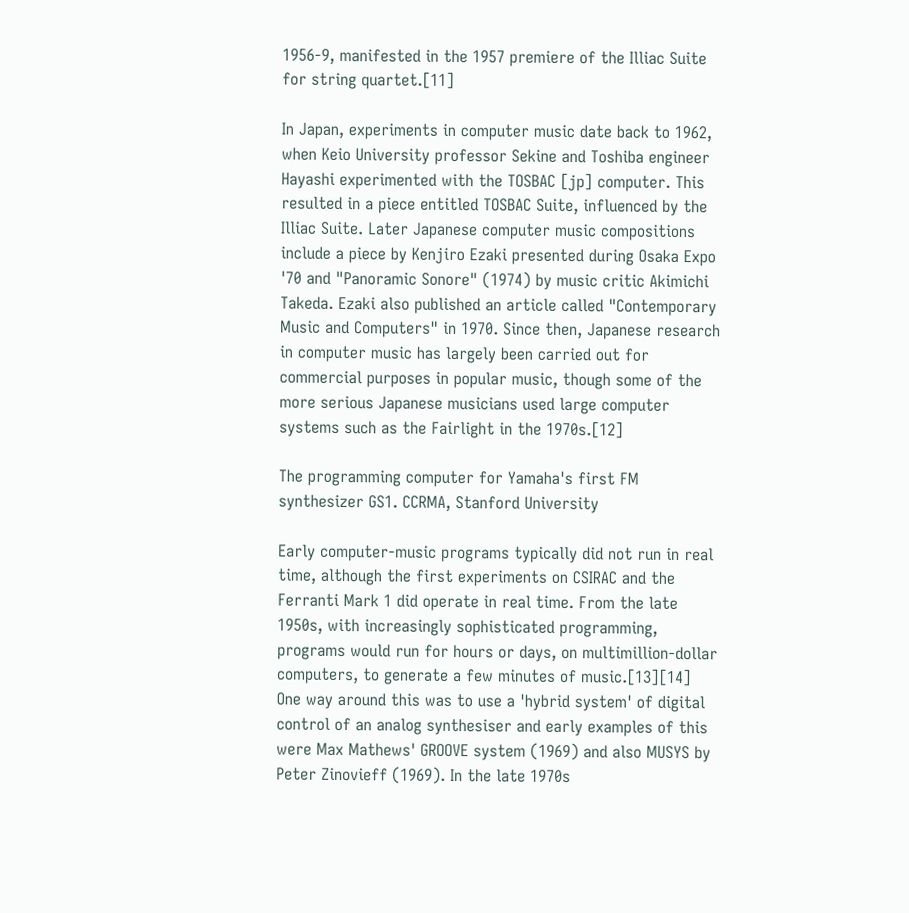1956-9, manifested in the 1957 premiere of the Illiac Suite for string quartet.[11]

In Japan, experiments in computer music date back to 1962, when Keio University professor Sekine and Toshiba engineer Hayashi experimented with the TOSBAC [jp] computer. This resulted in a piece entitled TOSBAC Suite, influenced by the Illiac Suite. Later Japanese computer music compositions include a piece by Kenjiro Ezaki presented during Osaka Expo '70 and "Panoramic Sonore" (1974) by music critic Akimichi Takeda. Ezaki also published an article called "Contemporary Music and Computers" in 1970. Since then, Japanese research in computer music has largely been carried out for commercial purposes in popular music, though some of the more serious Japanese musicians used large computer systems such as the Fairlight in the 1970s.[12]

The programming computer for Yamaha's first FM synthesizer GS1. CCRMA, Stanford University

Early computer-music programs typically did not run in real time, although the first experiments on CSIRAC and the Ferranti Mark 1 did operate in real time. From the late 1950s, with increasingly sophisticated programming, programs would run for hours or days, on multimillion-dollar computers, to generate a few minutes of music.[13][14] One way around this was to use a 'hybrid system' of digital control of an analog synthesiser and early examples of this were Max Mathews' GROOVE system (1969) and also MUSYS by Peter Zinovieff (1969). In the late 1970s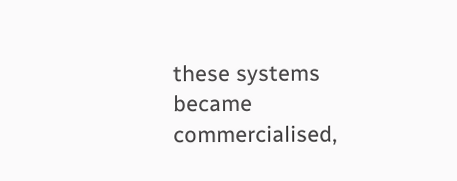these systems became commercialised,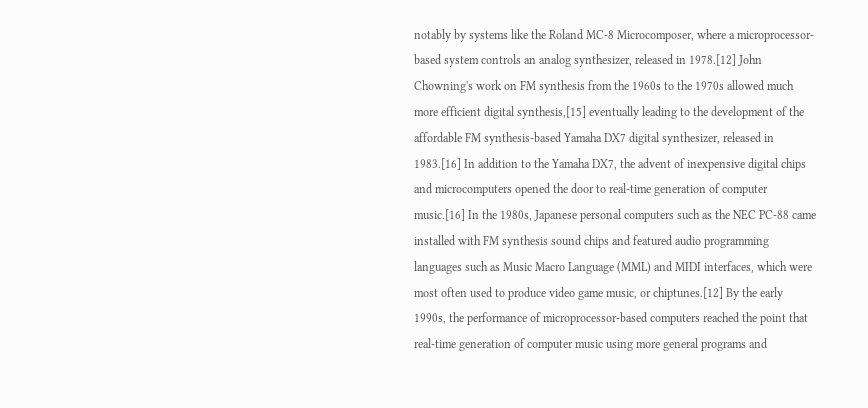notably by systems like the Roland MC-8 Microcomposer, where a microprocessor-based system controls an analog synthesizer, released in 1978.[12] John Chowning's work on FM synthesis from the 1960s to the 1970s allowed much more efficient digital synthesis,[15] eventually leading to the development of the affordable FM synthesis-based Yamaha DX7 digital synthesizer, released in 1983.[16] In addition to the Yamaha DX7, the advent of inexpensive digital chips and microcomputers opened the door to real-time generation of computer music.[16] In the 1980s, Japanese personal computers such as the NEC PC-88 came installed with FM synthesis sound chips and featured audio programming languages such as Music Macro Language (MML) and MIDI interfaces, which were most often used to produce video game music, or chiptunes.[12] By the early 1990s, the performance of microprocessor-based computers reached the point that real-time generation of computer music using more general programs and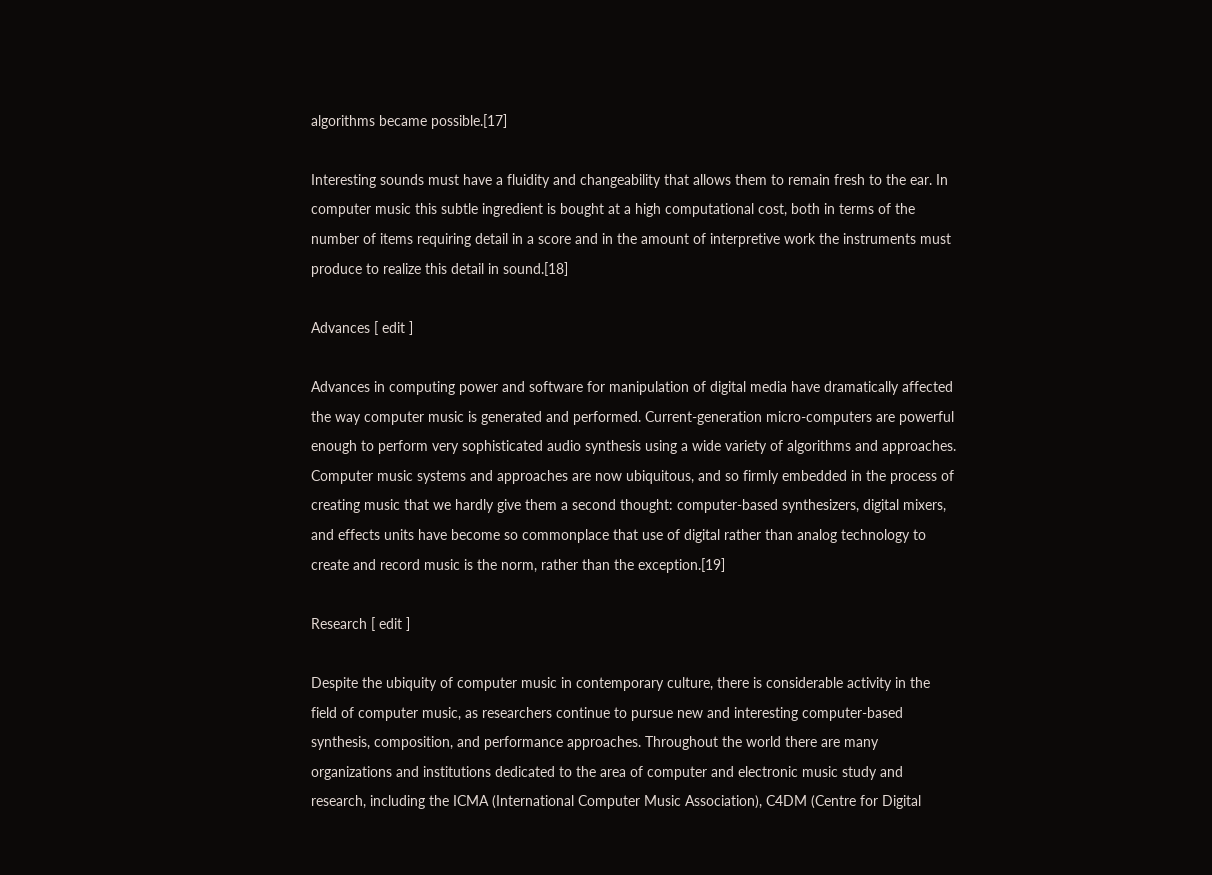algorithms became possible.[17]

Interesting sounds must have a fluidity and changeability that allows them to remain fresh to the ear. In computer music this subtle ingredient is bought at a high computational cost, both in terms of the number of items requiring detail in a score and in the amount of interpretive work the instruments must produce to realize this detail in sound.[18]

Advances [ edit ]

Advances in computing power and software for manipulation of digital media have dramatically affected the way computer music is generated and performed. Current-generation micro-computers are powerful enough to perform very sophisticated audio synthesis using a wide variety of algorithms and approaches. Computer music systems and approaches are now ubiquitous, and so firmly embedded in the process of creating music that we hardly give them a second thought: computer-based synthesizers, digital mixers, and effects units have become so commonplace that use of digital rather than analog technology to create and record music is the norm, rather than the exception.[19]

Research [ edit ]

Despite the ubiquity of computer music in contemporary culture, there is considerable activity in the field of computer music, as researchers continue to pursue new and interesting computer-based synthesis, composition, and performance approaches. Throughout the world there are many organizations and institutions dedicated to the area of computer and electronic music study and research, including the ICMA (International Computer Music Association), C4DM (Centre for Digital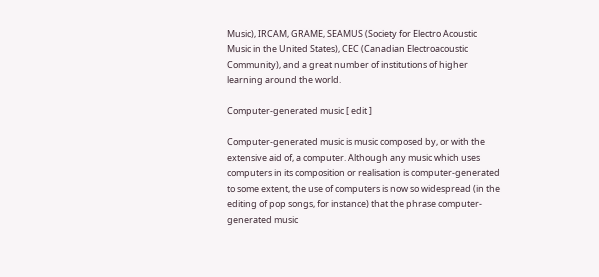Music), IRCAM, GRAME, SEAMUS (Society for Electro Acoustic Music in the United States), CEC (Canadian Electroacoustic Community), and a great number of institutions of higher learning around the world.

Computer-generated music [ edit ]

Computer-generated music is music composed by, or with the extensive aid of, a computer. Although any music which uses computers in its composition or realisation is computer-generated to some extent, the use of computers is now so widespread (in the editing of pop songs, for instance) that the phrase computer-generated music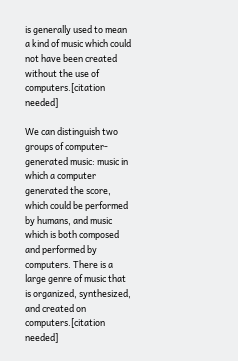is generally used to mean a kind of music which could not have been created without the use of computers.[citation needed]

We can distinguish two groups of computer-generated music: music in which a computer generated the score, which could be performed by humans, and music which is both composed and performed by computers. There is a large genre of music that is organized, synthesized, and created on computers.[citation needed]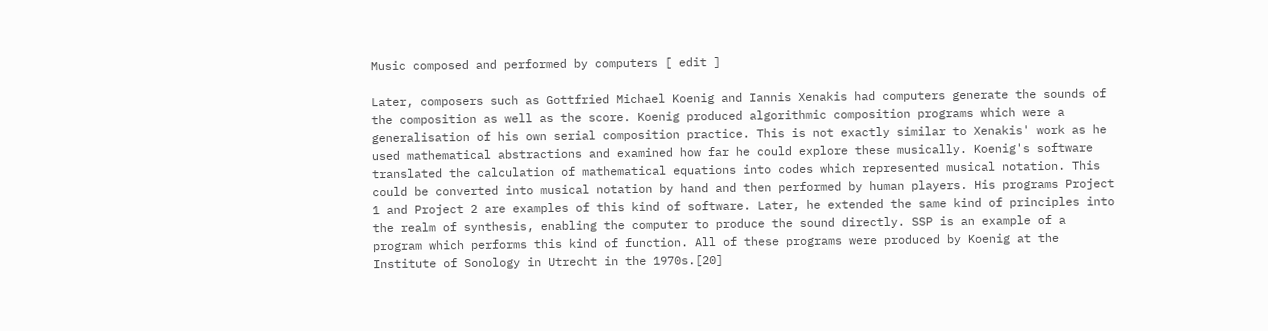Music composed and performed by computers [ edit ]

Later, composers such as Gottfried Michael Koenig and Iannis Xenakis had computers generate the sounds of the composition as well as the score. Koenig produced algorithmic composition programs which were a generalisation of his own serial composition practice. This is not exactly similar to Xenakis' work as he used mathematical abstractions and examined how far he could explore these musically. Koenig's software translated the calculation of mathematical equations into codes which represented musical notation. This could be converted into musical notation by hand and then performed by human players. His programs Project 1 and Project 2 are examples of this kind of software. Later, he extended the same kind of principles into the realm of synthesis, enabling the computer to produce the sound directly. SSP is an example of a program which performs this kind of function. All of these programs were produced by Koenig at the Institute of Sonology in Utrecht in the 1970s.[20]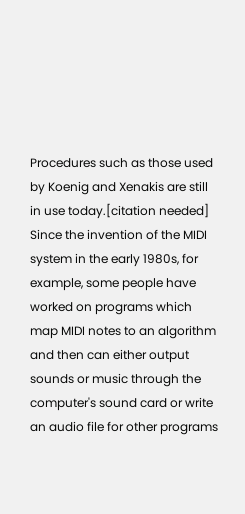Procedures such as those used by Koenig and Xenakis are still in use today.[citation needed] Since the invention of the MIDI system in the early 1980s, for example, some people have worked on programs which map MIDI notes to an algorithm and then can either output sounds or music through the computer's sound card or write an audio file for other programs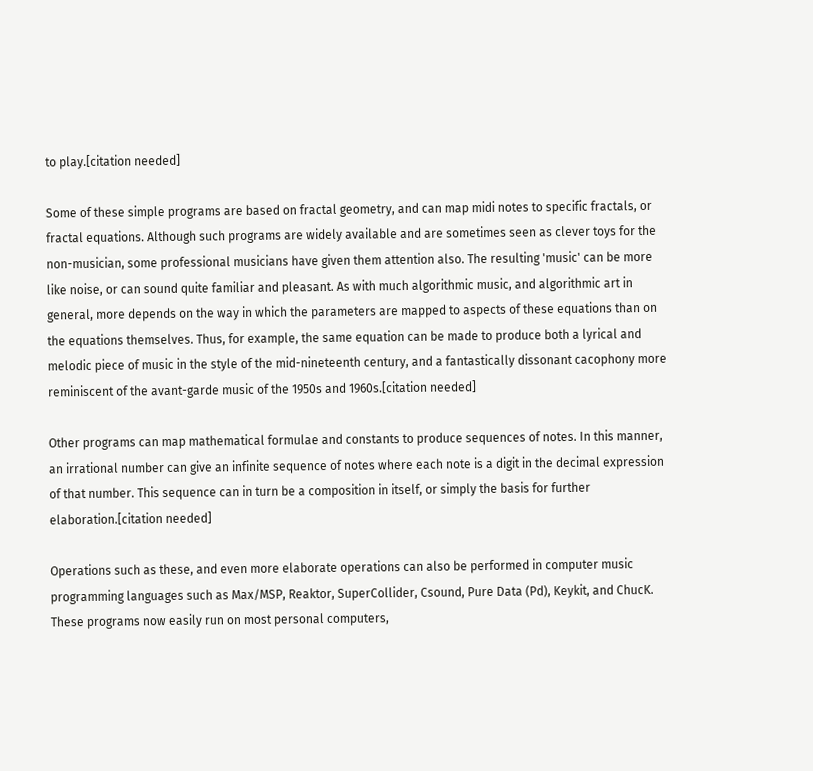to play.[citation needed]

Some of these simple programs are based on fractal geometry, and can map midi notes to specific fractals, or fractal equations. Although such programs are widely available and are sometimes seen as clever toys for the non-musician, some professional musicians have given them attention also. The resulting 'music' can be more like noise, or can sound quite familiar and pleasant. As with much algorithmic music, and algorithmic art in general, more depends on the way in which the parameters are mapped to aspects of these equations than on the equations themselves. Thus, for example, the same equation can be made to produce both a lyrical and melodic piece of music in the style of the mid-nineteenth century, and a fantastically dissonant cacophony more reminiscent of the avant-garde music of the 1950s and 1960s.[citation needed]

Other programs can map mathematical formulae and constants to produce sequences of notes. In this manner, an irrational number can give an infinite sequence of notes where each note is a digit in the decimal expression of that number. This sequence can in turn be a composition in itself, or simply the basis for further elaboration.[citation needed]

Operations such as these, and even more elaborate operations can also be performed in computer music programming languages such as Max/MSP, Reaktor, SuperCollider, Csound, Pure Data (Pd), Keykit, and ChucK. These programs now easily run on most personal computers,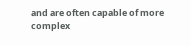and are often capable of more complex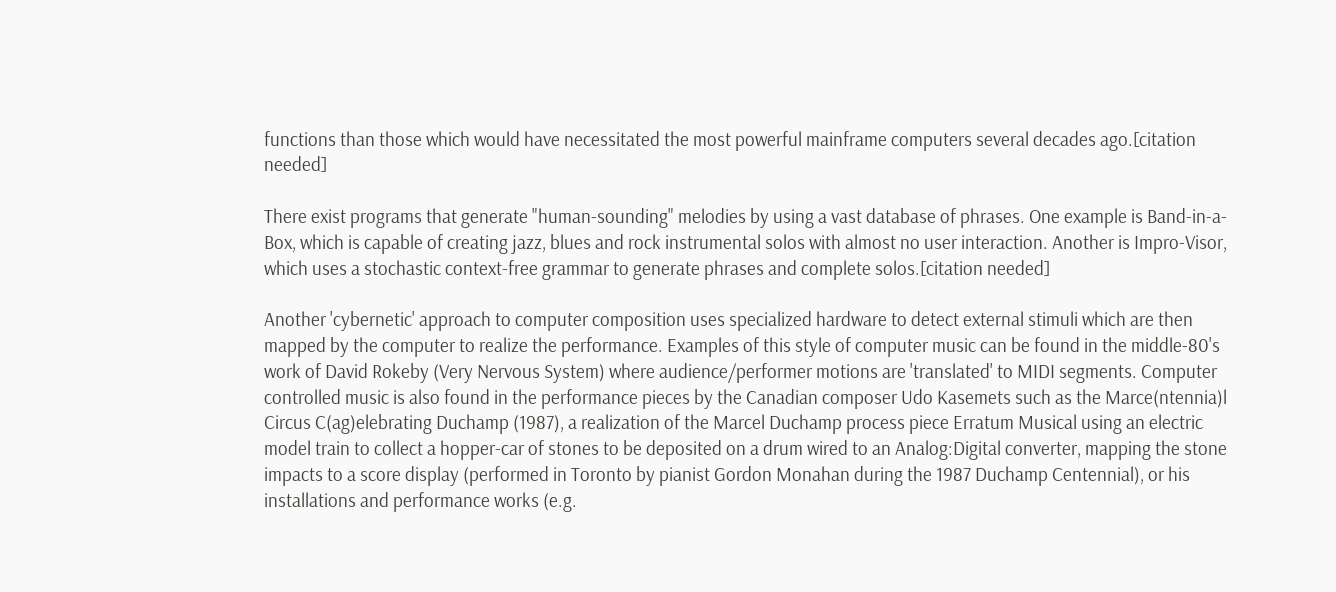functions than those which would have necessitated the most powerful mainframe computers several decades ago.[citation needed]

There exist programs that generate "human-sounding" melodies by using a vast database of phrases. One example is Band-in-a-Box, which is capable of creating jazz, blues and rock instrumental solos with almost no user interaction. Another is Impro-Visor, which uses a stochastic context-free grammar to generate phrases and complete solos.[citation needed]

Another 'cybernetic' approach to computer composition uses specialized hardware to detect external stimuli which are then mapped by the computer to realize the performance. Examples of this style of computer music can be found in the middle-80's work of David Rokeby (Very Nervous System) where audience/performer motions are 'translated' to MIDI segments. Computer controlled music is also found in the performance pieces by the Canadian composer Udo Kasemets such as the Marce(ntennia)l Circus C(ag)elebrating Duchamp (1987), a realization of the Marcel Duchamp process piece Erratum Musical using an electric model train to collect a hopper-car of stones to be deposited on a drum wired to an Analog:Digital converter, mapping the stone impacts to a score display (performed in Toronto by pianist Gordon Monahan during the 1987 Duchamp Centennial), or his installations and performance works (e.g.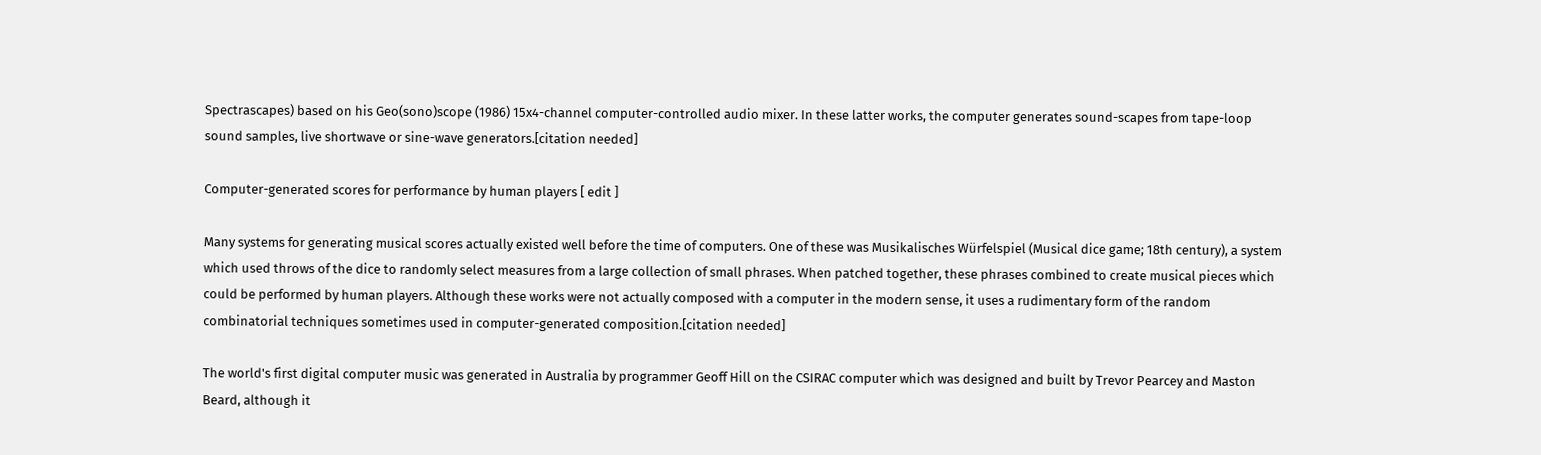Spectrascapes) based on his Geo(sono)scope (1986) 15x4-channel computer-controlled audio mixer. In these latter works, the computer generates sound-scapes from tape-loop sound samples, live shortwave or sine-wave generators.[citation needed]

Computer-generated scores for performance by human players [ edit ]

Many systems for generating musical scores actually existed well before the time of computers. One of these was Musikalisches Würfelspiel (Musical dice game; 18th century), a system which used throws of the dice to randomly select measures from a large collection of small phrases. When patched together, these phrases combined to create musical pieces which could be performed by human players. Although these works were not actually composed with a computer in the modern sense, it uses a rudimentary form of the random combinatorial techniques sometimes used in computer-generated composition.[citation needed]

The world's first digital computer music was generated in Australia by programmer Geoff Hill on the CSIRAC computer which was designed and built by Trevor Pearcey and Maston Beard, although it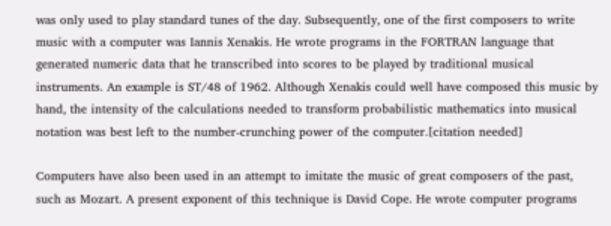was only used to play standard tunes of the day. Subsequently, one of the first composers to write music with a computer was Iannis Xenakis. He wrote programs in the FORTRAN language that generated numeric data that he transcribed into scores to be played by traditional musical instruments. An example is ST/48 of 1962. Although Xenakis could well have composed this music by hand, the intensity of the calculations needed to transform probabilistic mathematics into musical notation was best left to the number-crunching power of the computer.[citation needed]

Computers have also been used in an attempt to imitate the music of great composers of the past, such as Mozart. A present exponent of this technique is David Cope. He wrote computer programs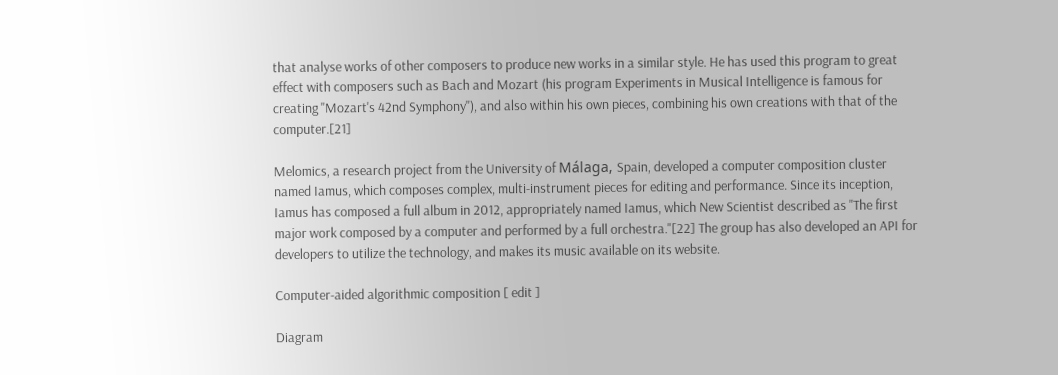that analyse works of other composers to produce new works in a similar style. He has used this program to great effect with composers such as Bach and Mozart (his program Experiments in Musical Intelligence is famous for creating "Mozart's 42nd Symphony"), and also within his own pieces, combining his own creations with that of the computer.[21]

Melomics, a research project from the University of Málaga, Spain, developed a computer composition cluster named Iamus, which composes complex, multi-instrument pieces for editing and performance. Since its inception, Iamus has composed a full album in 2012, appropriately named Iamus, which New Scientist described as "The first major work composed by a computer and performed by a full orchestra."[22] The group has also developed an API for developers to utilize the technology, and makes its music available on its website.

Computer-aided algorithmic composition [ edit ]

Diagram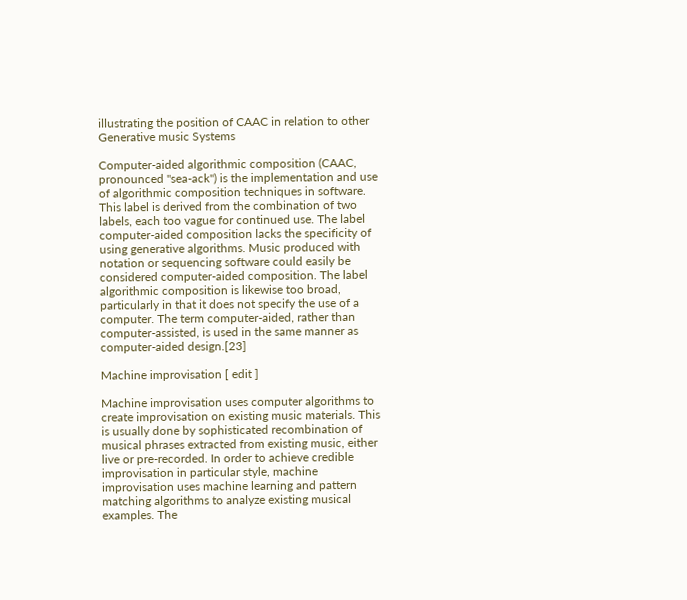illustrating the position of CAAC in relation to other Generative music Systems

Computer-aided algorithmic composition (CAAC, pronounced "sea-ack") is the implementation and use of algorithmic composition techniques in software. This label is derived from the combination of two labels, each too vague for continued use. The label computer-aided composition lacks the specificity of using generative algorithms. Music produced with notation or sequencing software could easily be considered computer-aided composition. The label algorithmic composition is likewise too broad, particularly in that it does not specify the use of a computer. The term computer-aided, rather than computer-assisted, is used in the same manner as computer-aided design.[23]

Machine improvisation [ edit ]

Machine improvisation uses computer algorithms to create improvisation on existing music materials. This is usually done by sophisticated recombination of musical phrases extracted from existing music, either live or pre-recorded. In order to achieve credible improvisation in particular style, machine improvisation uses machine learning and pattern matching algorithms to analyze existing musical examples. The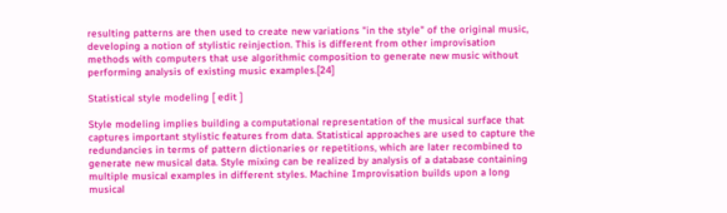resulting patterns are then used to create new variations "in the style" of the original music, developing a notion of stylistic reinjection. This is different from other improvisation methods with computers that use algorithmic composition to generate new music without performing analysis of existing music examples.[24]

Statistical style modeling [ edit ]

Style modeling implies building a computational representation of the musical surface that captures important stylistic features from data. Statistical approaches are used to capture the redundancies in terms of pattern dictionaries or repetitions, which are later recombined to generate new musical data. Style mixing can be realized by analysis of a database containing multiple musical examples in different styles. Machine Improvisation builds upon a long musical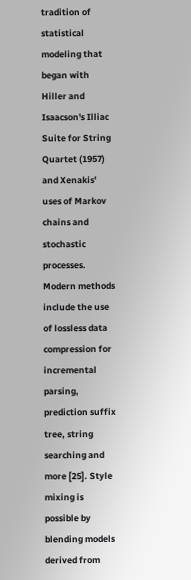tradition of statistical modeling that began with Hiller and Isaacson's Illiac Suite for String Quartet (1957) and Xenakis' uses of Markov chains and stochastic processes. Modern methods include the use of lossless data compression for incremental parsing, prediction suffix tree, string searching and more [25]. Style mixing is possible by blending models derived from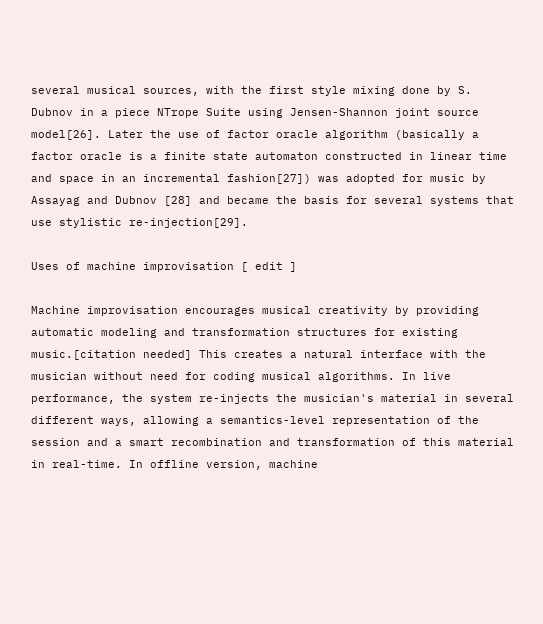several musical sources, with the first style mixing done by S. Dubnov in a piece NTrope Suite using Jensen-Shannon joint source model[26]. Later the use of factor oracle algorithm (basically a factor oracle is a finite state automaton constructed in linear time and space in an incremental fashion[27]) was adopted for music by Assayag and Dubnov [28] and became the basis for several systems that use stylistic re-injection[29].

Uses of machine improvisation [ edit ]

Machine improvisation encourages musical creativity by providing automatic modeling and transformation structures for existing music.[citation needed] This creates a natural interface with the musician without need for coding musical algorithms. In live performance, the system re-injects the musician's material in several different ways, allowing a semantics-level representation of the session and a smart recombination and transformation of this material in real-time. In offline version, machine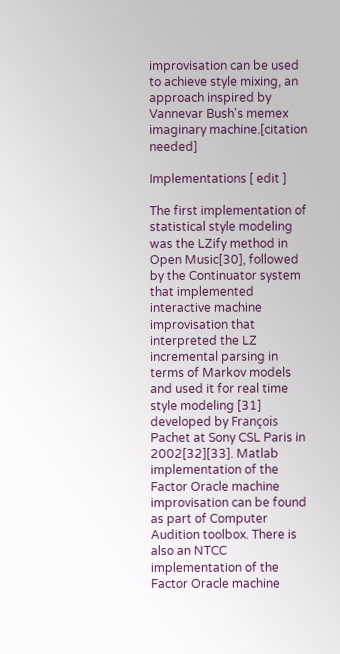improvisation can be used to achieve style mixing, an approach inspired by Vannevar Bush's memex imaginary machine.[citation needed]

Implementations [ edit ]

The first implementation of statistical style modeling was the LZify method in Open Music[30], followed by the Continuator system that implemented interactive machine improvisation that interpreted the LZ incremental parsing in terms of Markov models and used it for real time style modeling [31] developed by François Pachet at Sony CSL Paris in 2002[32][33]. Matlab implementation of the Factor Oracle machine improvisation can be found as part of Computer Audition toolbox. There is also an NTCC implementation of the Factor Oracle machine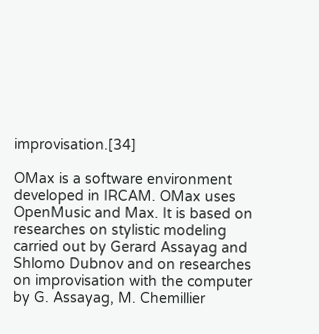improvisation.[34]

OMax is a software environment developed in IRCAM. OMax uses OpenMusic and Max. It is based on researches on stylistic modeling carried out by Gerard Assayag and Shlomo Dubnov and on researches on improvisation with the computer by G. Assayag, M. Chemillier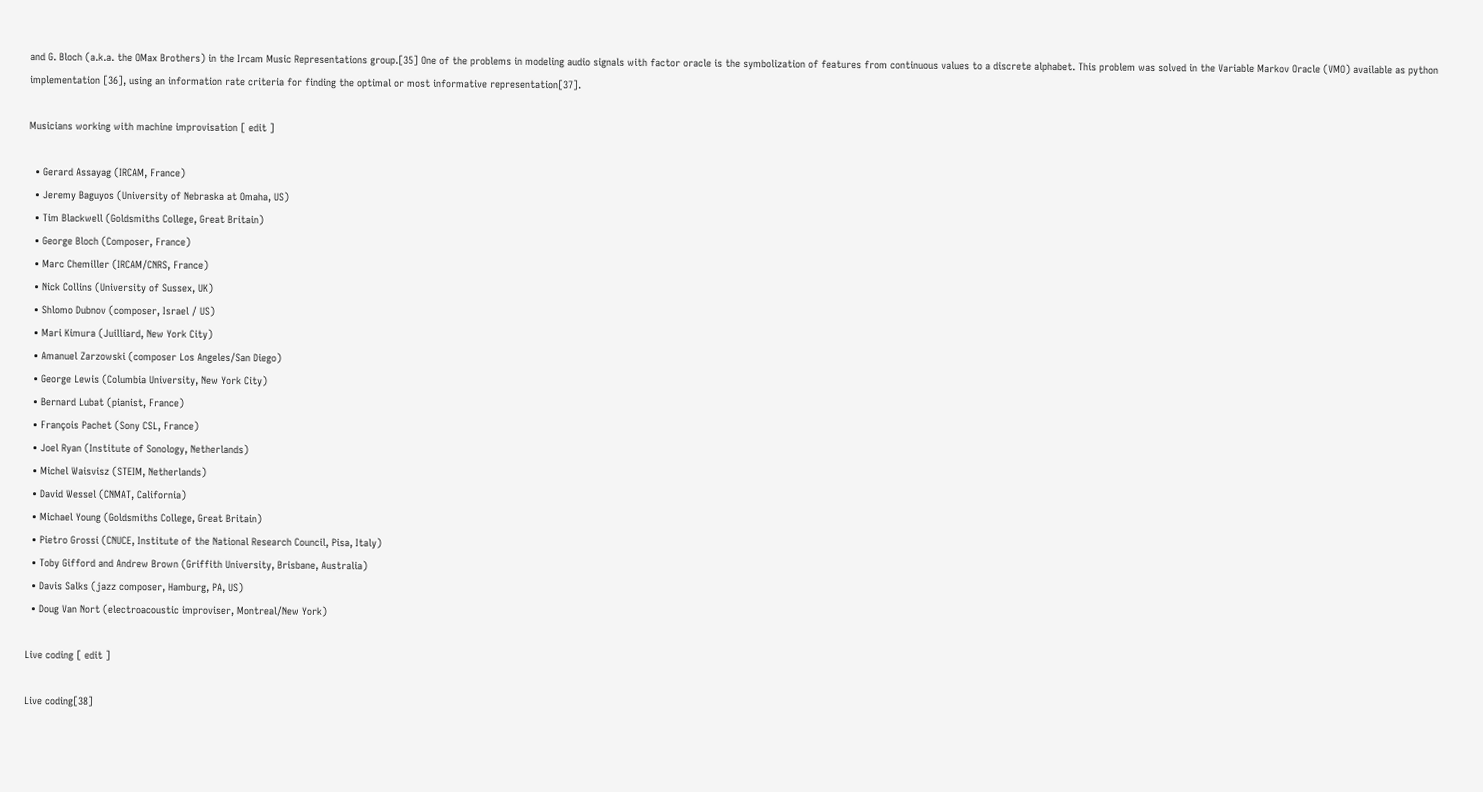and G. Bloch (a.k.a. the OMax Brothers) in the Ircam Music Representations group.[35] One of the problems in modeling audio signals with factor oracle is the symbolization of features from continuous values to a discrete alphabet. This problem was solved in the Variable Markov Oracle (VMO) available as python implementation [36], using an information rate criteria for finding the optimal or most informative representation[37].

Musicians working with machine improvisation [ edit ]

  • Gerard Assayag (IRCAM, France)
  • Jeremy Baguyos (University of Nebraska at Omaha, US)
  • Tim Blackwell (Goldsmiths College, Great Britain)
  • George Bloch (Composer, France)
  • Marc Chemiller (IRCAM/CNRS, France)
  • Nick Collins (University of Sussex, UK)
  • Shlomo Dubnov (composer, Israel / US)
  • Mari Kimura (Juilliard, New York City)
  • Amanuel Zarzowski (composer Los Angeles/San Diego)
  • George Lewis (Columbia University, New York City)
  • Bernard Lubat (pianist, France)
  • François Pachet (Sony CSL, France)
  • Joel Ryan (Institute of Sonology, Netherlands)
  • Michel Waisvisz (STEIM, Netherlands)
  • David Wessel (CNMAT, California)
  • Michael Young (Goldsmiths College, Great Britain)
  • Pietro Grossi (CNUCE, Institute of the National Research Council, Pisa, Italy)
  • Toby Gifford and Andrew Brown (Griffith University, Brisbane, Australia)
  • Davis Salks (jazz composer, Hamburg, PA, US)
  • Doug Van Nort (electroacoustic improviser, Montreal/New York)

Live coding [ edit ]

Live coding[38]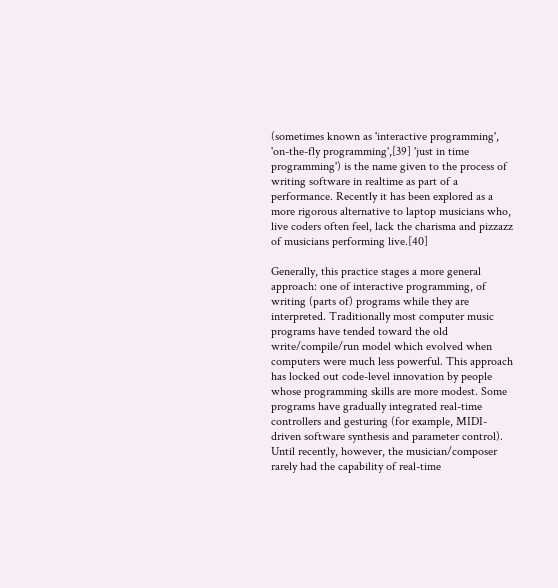(sometimes known as 'interactive programming', 'on-the-fly programming',[39] 'just in time programming') is the name given to the process of writing software in realtime as part of a performance. Recently it has been explored as a more rigorous alternative to laptop musicians who, live coders often feel, lack the charisma and pizzazz of musicians performing live.[40]

Generally, this practice stages a more general approach: one of interactive programming, of writing (parts of) programs while they are interpreted. Traditionally most computer music programs have tended toward the old write/compile/run model which evolved when computers were much less powerful. This approach has locked out code-level innovation by people whose programming skills are more modest. Some programs have gradually integrated real-time controllers and gesturing (for example, MIDI-driven software synthesis and parameter control). Until recently, however, the musician/composer rarely had the capability of real-time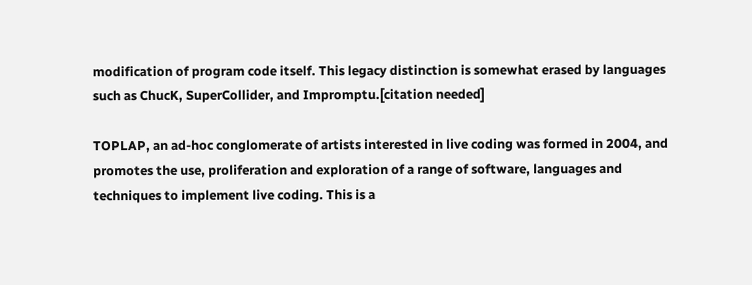modification of program code itself. This legacy distinction is somewhat erased by languages such as ChucK, SuperCollider, and Impromptu.[citation needed]

TOPLAP, an ad-hoc conglomerate of artists interested in live coding was formed in 2004, and promotes the use, proliferation and exploration of a range of software, languages and techniques to implement live coding. This is a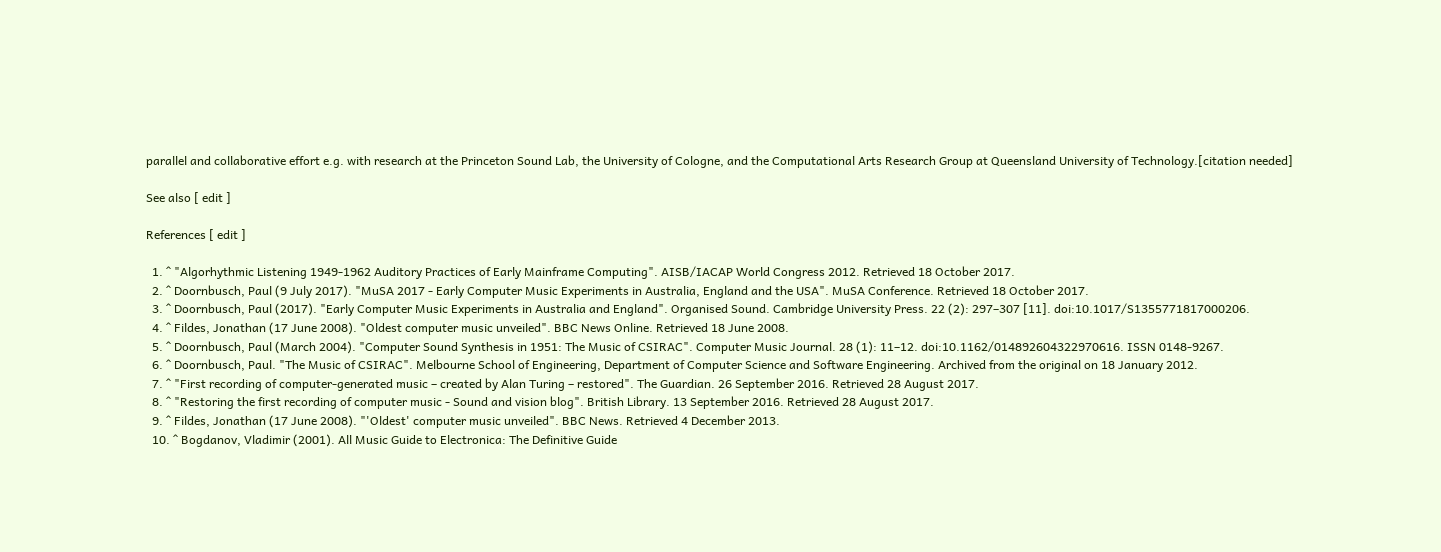parallel and collaborative effort e.g. with research at the Princeton Sound Lab, the University of Cologne, and the Computational Arts Research Group at Queensland University of Technology.[citation needed]

See also [ edit ]

References [ edit ]

  1. ^ "Algorhythmic Listening 1949-1962 Auditory Practices of Early Mainframe Computing". AISB/IACAP World Congress 2012. Retrieved 18 October 2017.
  2. ^ Doornbusch, Paul (9 July 2017). "MuSA 2017 - Early Computer Music Experiments in Australia, England and the USA". MuSA Conference. Retrieved 18 October 2017.
  3. ^ Doornbusch, Paul (2017). "Early Computer Music Experiments in Australia and England". Organised Sound. Cambridge University Press. 22 (2): 297–307 [11]. doi:10.1017/S1355771817000206.
  4. ^ Fildes, Jonathan (17 June 2008). "Oldest computer music unveiled". BBC News Online. Retrieved 18 June 2008.
  5. ^ Doornbusch, Paul (March 2004). "Computer Sound Synthesis in 1951: The Music of CSIRAC". Computer Music Journal. 28 (1): 11–12. doi:10.1162/014892604322970616. ISSN 0148-9267.
  6. ^ Doornbusch, Paul. "The Music of CSIRAC". Melbourne School of Engineering, Department of Computer Science and Software Engineering. Archived from the original on 18 January 2012.
  7. ^ "First recording of computer-generated music – created by Alan Turing – restored". The Guardian. 26 September 2016. Retrieved 28 August 2017.
  8. ^ "Restoring the first recording of computer music - Sound and vision blog". British Library. 13 September 2016. Retrieved 28 August 2017.
  9. ^ Fildes, Jonathan (17 June 2008). "'Oldest' computer music unveiled". BBC News. Retrieved 4 December 2013.
  10. ^ Bogdanov, Vladimir (2001). All Music Guide to Electronica: The Definitive Guide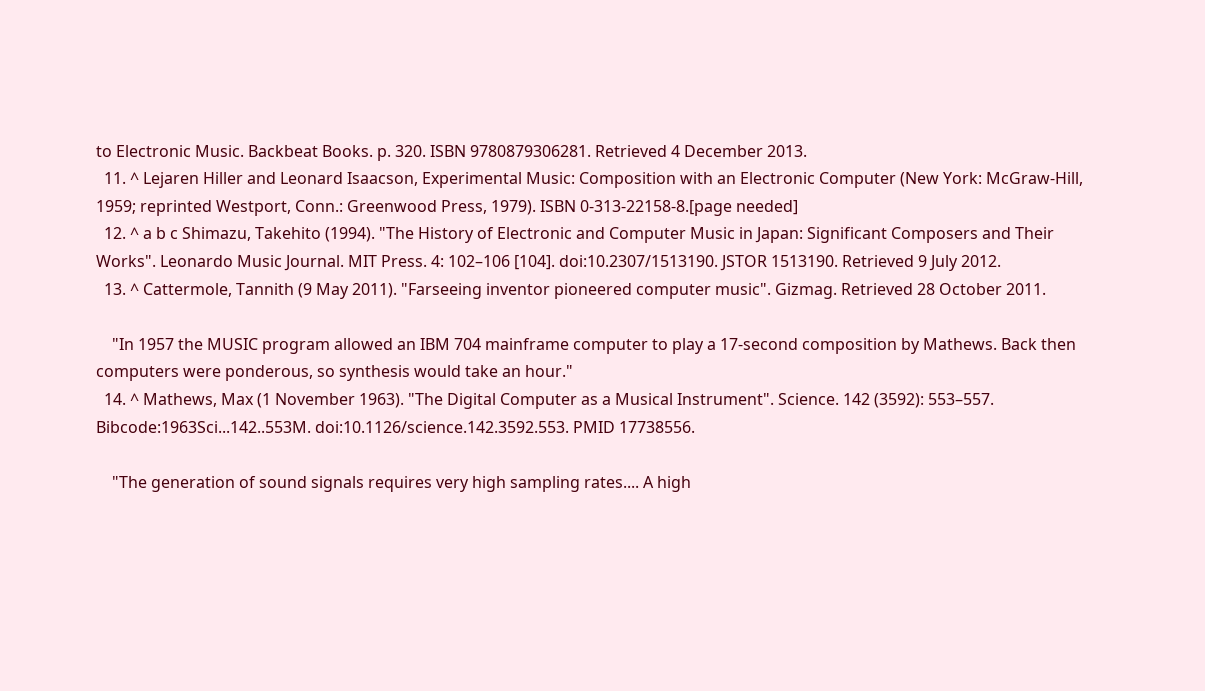to Electronic Music. Backbeat Books. p. 320. ISBN 9780879306281. Retrieved 4 December 2013.
  11. ^ Lejaren Hiller and Leonard Isaacson, Experimental Music: Composition with an Electronic Computer (New York: McGraw-Hill, 1959; reprinted Westport, Conn.: Greenwood Press, 1979). ISBN 0-313-22158-8.[page needed]
  12. ^ a b c Shimazu, Takehito (1994). "The History of Electronic and Computer Music in Japan: Significant Composers and Their Works". Leonardo Music Journal. MIT Press. 4: 102–106 [104]. doi:10.2307/1513190. JSTOR 1513190. Retrieved 9 July 2012.
  13. ^ Cattermole, Tannith (9 May 2011). "Farseeing inventor pioneered computer music". Gizmag. Retrieved 28 October 2011.

    "In 1957 the MUSIC program allowed an IBM 704 mainframe computer to play a 17-second composition by Mathews. Back then computers were ponderous, so synthesis would take an hour."
  14. ^ Mathews, Max (1 November 1963). "The Digital Computer as a Musical Instrument". Science. 142 (3592): 553–557. Bibcode:1963Sci...142..553M. doi:10.1126/science.142.3592.553. PMID 17738556.

    "The generation of sound signals requires very high sampling rates.... A high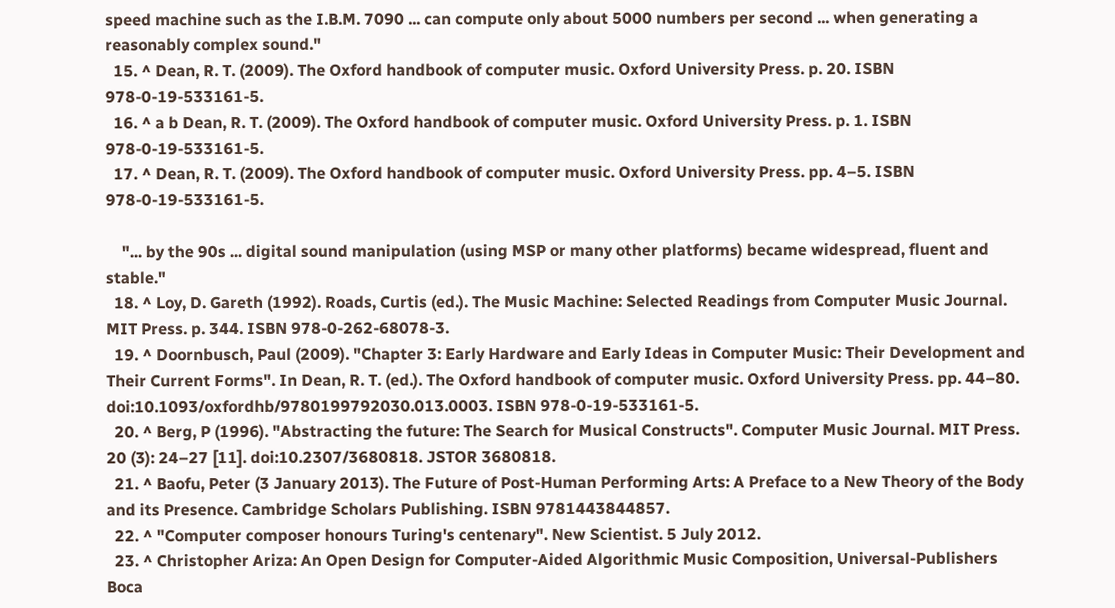speed machine such as the I.B.M. 7090 ... can compute only about 5000 numbers per second ... when generating a reasonably complex sound."
  15. ^ Dean, R. T. (2009). The Oxford handbook of computer music. Oxford University Press. p. 20. ISBN 978-0-19-533161-5.
  16. ^ a b Dean, R. T. (2009). The Oxford handbook of computer music. Oxford University Press. p. 1. ISBN 978-0-19-533161-5.
  17. ^ Dean, R. T. (2009). The Oxford handbook of computer music. Oxford University Press. pp. 4–5. ISBN 978-0-19-533161-5.

    "... by the 90s ... digital sound manipulation (using MSP or many other platforms) became widespread, fluent and stable."
  18. ^ Loy, D. Gareth (1992). Roads, Curtis (ed.). The Music Machine: Selected Readings from Computer Music Journal. MIT Press. p. 344. ISBN 978-0-262-68078-3.
  19. ^ Doornbusch, Paul (2009). "Chapter 3: Early Hardware and Early Ideas in Computer Music: Their Development and Their Current Forms". In Dean, R. T. (ed.). The Oxford handbook of computer music. Oxford University Press. pp. 44–80. doi:10.1093/oxfordhb/9780199792030.013.0003. ISBN 978-0-19-533161-5.
  20. ^ Berg, P (1996). "Abstracting the future: The Search for Musical Constructs". Computer Music Journal. MIT Press. 20 (3): 24–27 [11]. doi:10.2307/3680818. JSTOR 3680818.
  21. ^ Baofu, Peter (3 January 2013). The Future of Post-Human Performing Arts: A Preface to a New Theory of the Body and its Presence. Cambridge Scholars Publishing. ISBN 9781443844857.
  22. ^ "Computer composer honours Turing's centenary". New Scientist. 5 July 2012.
  23. ^ Christopher Ariza: An Open Design for Computer-Aided Algorithmic Music Composition, Universal-Publishers Boca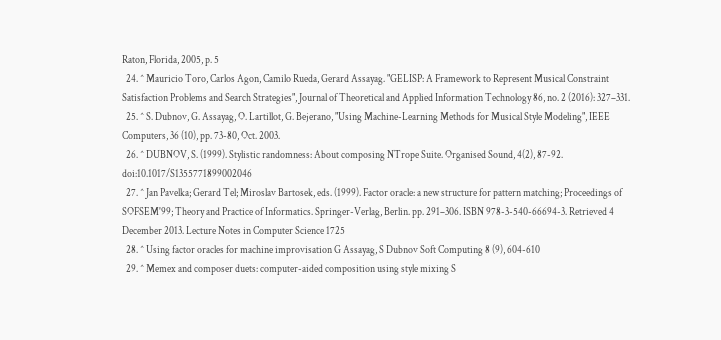Raton, Florida, 2005, p. 5
  24. ^ Mauricio Toro, Carlos Agon, Camilo Rueda, Gerard Assayag. "GELISP: A Framework to Represent Musical Constraint Satisfaction Problems and Search Strategies", Journal of Theoretical and Applied Information Technology 86, no. 2 (2016): 327–331.
  25. ^ S. Dubnov, G. Assayag, O. Lartillot, G. Bejerano, "Using Machine-Learning Methods for Musical Style Modeling", IEEE Computers, 36 (10), pp. 73-80, Oct. 2003.
  26. ^ DUBNOV, S. (1999). Stylistic randomness: About composing NTrope Suite. Organised Sound, 4(2), 87-92. doi:10.1017/S1355771899002046
  27. ^ Jan Pavelka; Gerard Tel; Miroslav Bartosek, eds. (1999). Factor oracle: a new structure for pattern matching; Proceedings of SOFSEM'99; Theory and Practice of Informatics. Springer-Verlag, Berlin. pp. 291–306. ISBN 978-3-540-66694-3. Retrieved 4 December 2013. Lecture Notes in Computer Science 1725
  28. ^ Using factor oracles for machine improvisation G Assayag, S Dubnov Soft Computing 8 (9), 604-610
  29. ^ Memex and composer duets: computer-aided composition using style mixing S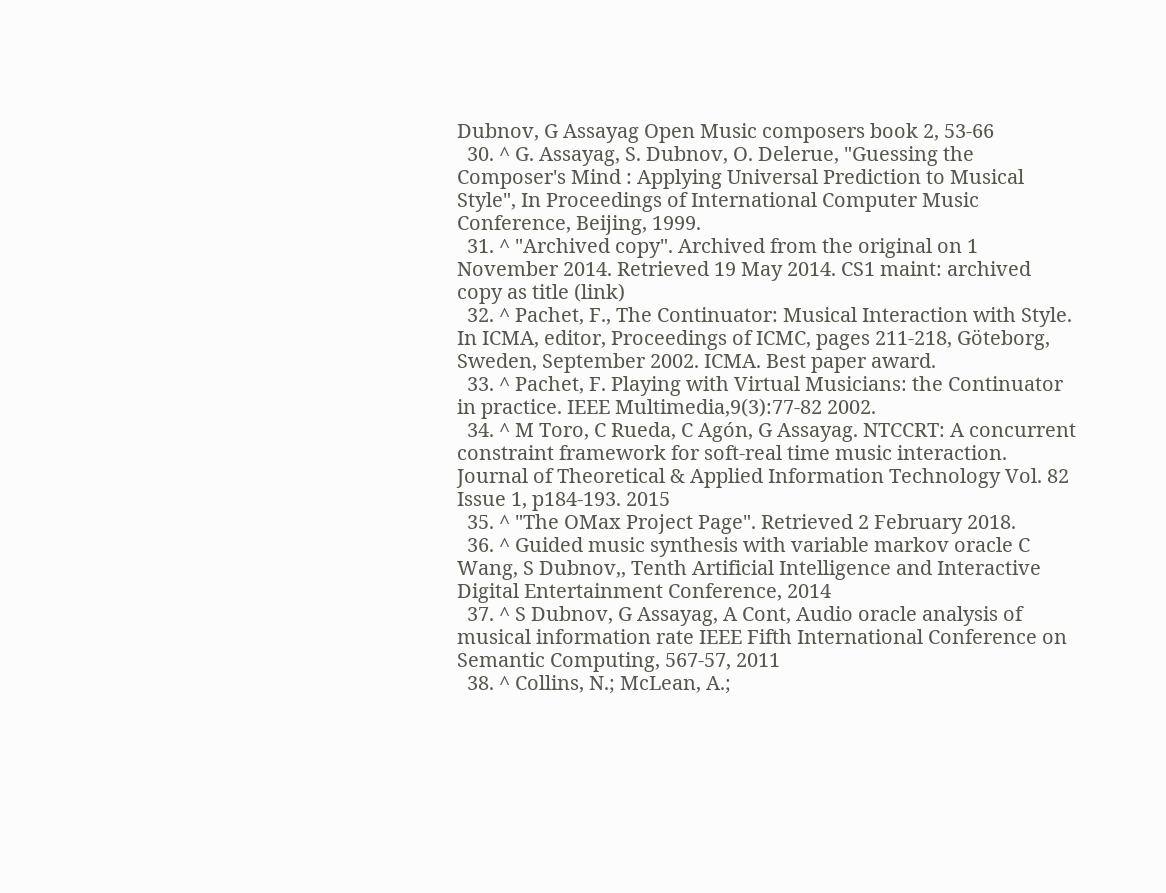Dubnov, G Assayag Open Music composers book 2, 53-66
  30. ^ G. Assayag, S. Dubnov, O. Delerue, "Guessing the Composer's Mind : Applying Universal Prediction to Musical Style", In Proceedings of International Computer Music Conference, Beijing, 1999.
  31. ^ "Archived copy". Archived from the original on 1 November 2014. Retrieved 19 May 2014. CS1 maint: archived copy as title (link)
  32. ^ Pachet, F., The Continuator: Musical Interaction with Style. In ICMA, editor, Proceedings of ICMC, pages 211-218, Göteborg, Sweden, September 2002. ICMA. Best paper award.
  33. ^ Pachet, F. Playing with Virtual Musicians: the Continuator in practice. IEEE Multimedia,9(3):77-82 2002.
  34. ^ M Toro, C Rueda, C Agón, G Assayag. NTCCRT: A concurrent constraint framework for soft-real time music interaction. Journal of Theoretical & Applied Information Technology Vol. 82 Issue 1, p184-193. 2015
  35. ^ "The OMax Project Page". Retrieved 2 February 2018.
  36. ^ Guided music synthesis with variable markov oracle C Wang, S Dubnov,, Tenth Artificial Intelligence and Interactive Digital Entertainment Conference, 2014
  37. ^ S Dubnov, G Assayag, A Cont, Audio oracle analysis of musical information rate IEEE Fifth International Conference on Semantic Computing, 567-57, 2011
  38. ^ Collins, N.; McLean, A.;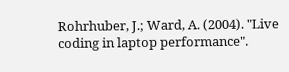Rohrhuber, J.; Ward, A. (2004). "Live coding in laptop performance".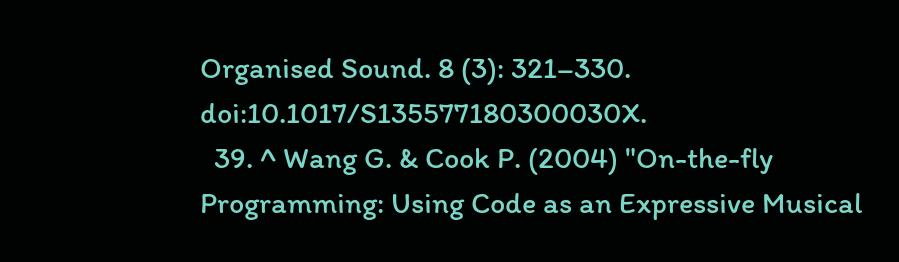Organised Sound. 8 (3): 321–330. doi:10.1017/S135577180300030X.
  39. ^ Wang G. & Cook P. (2004) "On-the-fly Programming: Using Code as an Expressive Musical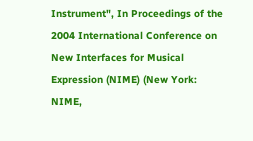Instrument", In Proceedings of the 2004 International Conference on New Interfaces for Musical Expression (NIME) (New York: NIME,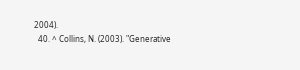2004).
  40. ^ Collins, N. (2003). "Generative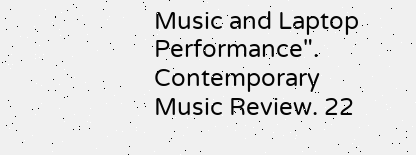Music and Laptop Performance". Contemporary Music Review. 22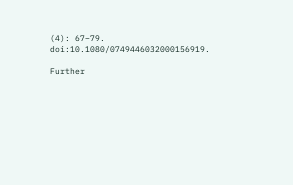(4): 67–79. doi:10.1080/0749446032000156919.

Further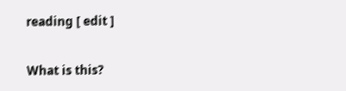reading [ edit ]

What is this?